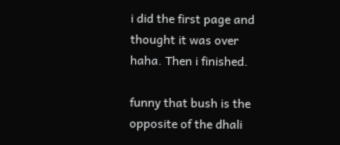i did the first page and thought it was over haha. Then i finished.

funny that bush is the opposite of the dhali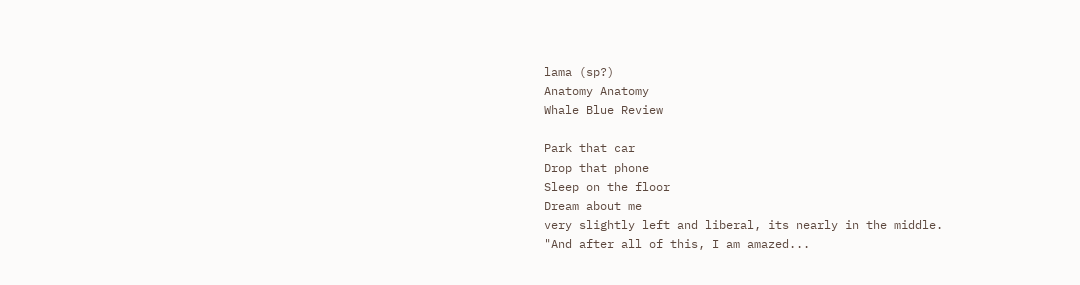lama (sp?)
Anatomy Anatomy
Whale Blue Review

Park that car
Drop that phone
Sleep on the floor
Dream about me
very slightly left and liberal, its nearly in the middle.
"And after all of this, I am amazed...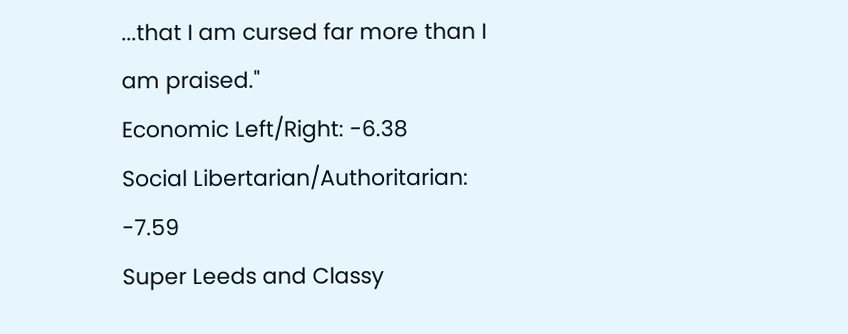...that I am cursed far more than I am praised."
Economic Left/Right: -6.38
Social Libertarian/Authoritarian: -7.59
Super Leeds and Classy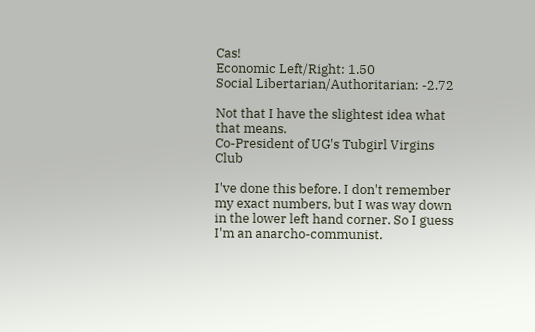Cas!
Economic Left/Right: 1.50
Social Libertarian/Authoritarian: -2.72

Not that I have the slightest idea what that means.
Co-President of UG's Tubgirl Virgins Club

I've done this before. I don't remember my exact numbers, but I was way down in the lower left hand corner. So I guess I'm an anarcho-communist.